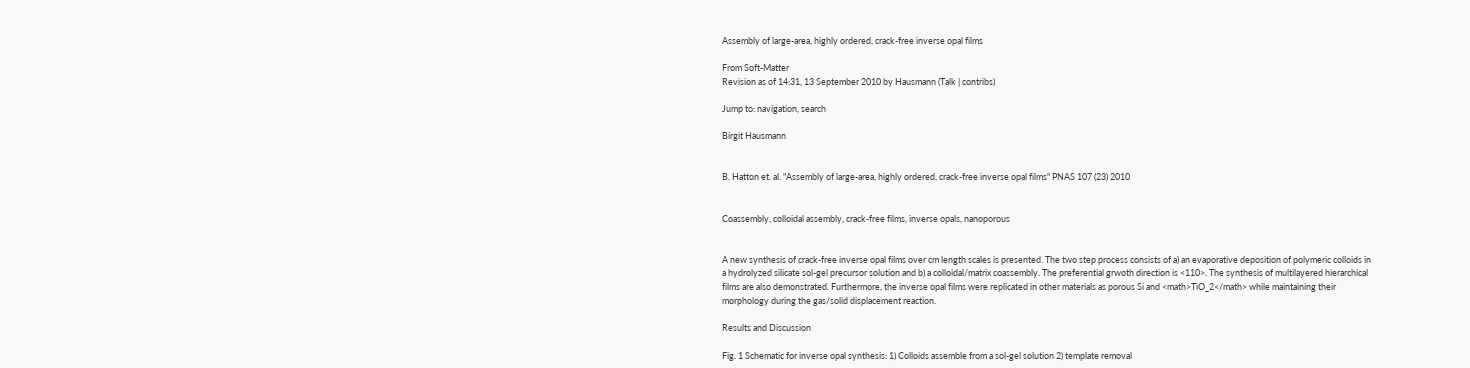Assembly of large-area, highly ordered, crack-free inverse opal films

From Soft-Matter
Revision as of 14:31, 13 September 2010 by Hausmann (Talk | contribs)

Jump to: navigation, search

Birgit Hausmann


B. Hatton et. al. "Assembly of large-area, highly ordered, crack-free inverse opal films" PNAS 107 (23) 2010


Coassembly, colloidal assembly, crack-free films, inverse opals, nanoporous


A new synthesis of crack-free inverse opal films over cm length scales is presented. The two step process consists of a) an evaporative deposition of polymeric colloids in a hydrolyzed silicate sol-gel precursor solution and b) a colloidal/matrix coassembly. The preferential grwoth direction is <110>. The synthesis of multilayered hierarchical films are also demonstrated. Furthermore, the inverse opal films were replicated in other materials as porous Si and <math>TiO_2</math> while maintaining their morphology during the gas/solid displacement reaction.

Results and Discussion

Fig. 1 Schematic for inverse opal synthesis: 1) Colloids assemble from a sol-gel solution 2) template removal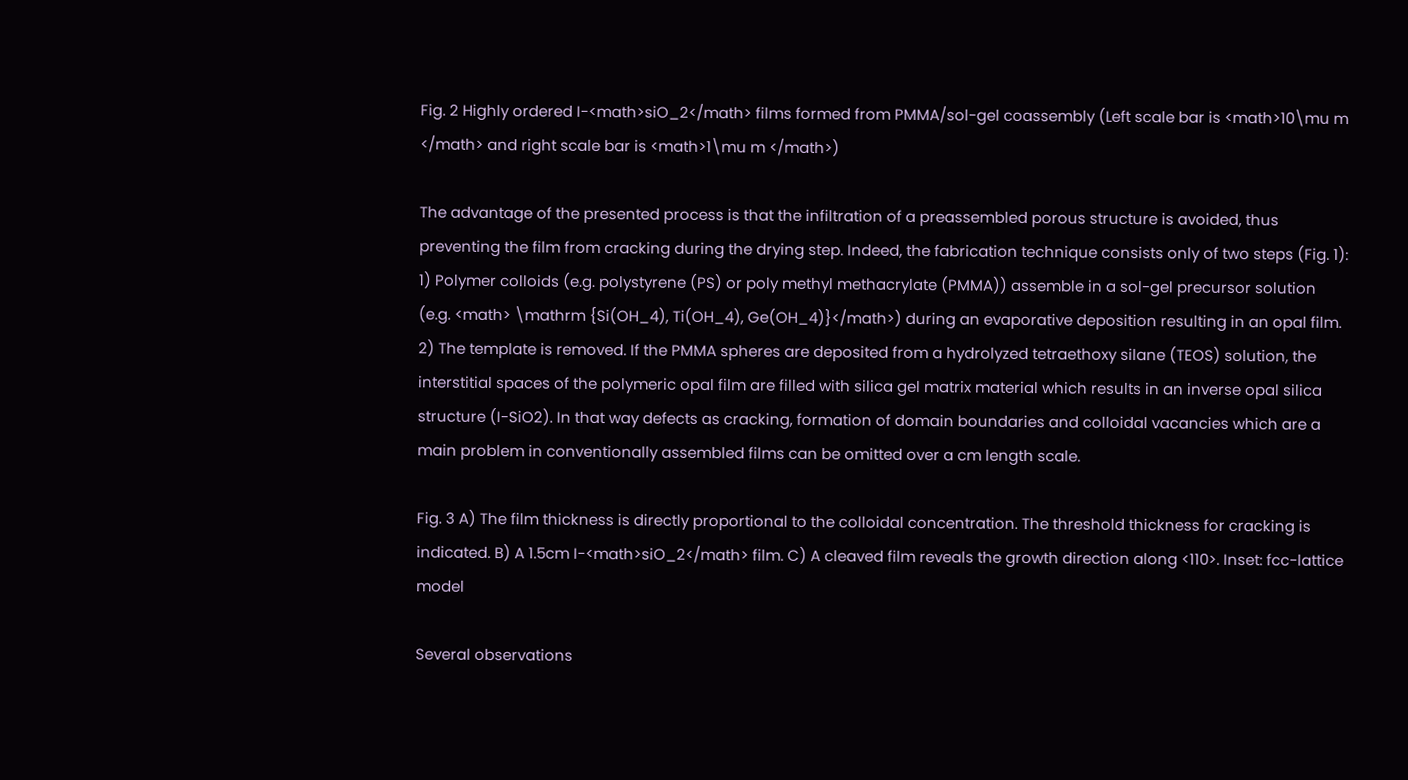Fig. 2 Highly ordered I-<math>siO_2</math> films formed from PMMA/sol-gel coassembly (Left scale bar is <math>10\mu m </math> and right scale bar is <math>1\mu m </math>)

The advantage of the presented process is that the infiltration of a preassembled porous structure is avoided, thus preventing the film from cracking during the drying step. Indeed, the fabrication technique consists only of two steps (Fig. 1): 1) Polymer colloids (e.g. polystyrene (PS) or poly methyl methacrylate (PMMA)) assemble in a sol-gel precursor solution (e.g. <math> \mathrm {Si(OH_4), Ti(OH_4), Ge(OH_4)}</math>) during an evaporative deposition resulting in an opal film. 2) The template is removed. If the PMMA spheres are deposited from a hydrolyzed tetraethoxy silane (TEOS) solution, the interstitial spaces of the polymeric opal film are filled with silica gel matrix material which results in an inverse opal silica structure (I-SiO2). In that way defects as cracking, formation of domain boundaries and colloidal vacancies which are a main problem in conventionally assembled films can be omitted over a cm length scale.

Fig. 3 A) The film thickness is directly proportional to the colloidal concentration. The threshold thickness for cracking is indicated. B) A 1.5cm I-<math>siO_2</math> film. C) A cleaved film reveals the growth direction along <110>. Inset: fcc-lattice model

Several observations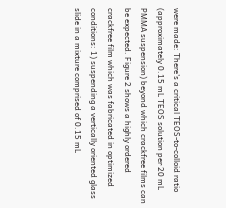were made: There's a critical TEOS-to-colloid ratio (approximately 0.15 mL TEOS solution per 20 mL PMMA suspension) beyond which crackfree films can be expected. Figure 2 shows a highly ordered crackfree film which was fabricated in optimized conditions: 1) suspending a vertically oriented glass slide in a mixture comprised of 0.15 mL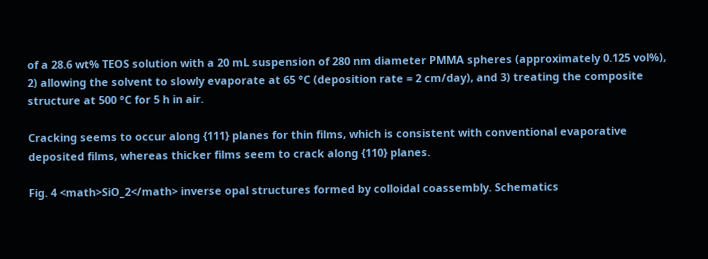of a 28.6 wt% TEOS solution with a 20 mL suspension of 280 nm diameter PMMA spheres (approximately 0.125 vol%), 2) allowing the solvent to slowly evaporate at 65 °C (deposition rate = 2 cm/day), and 3) treating the composite structure at 500 °C for 5 h in air.

Cracking seems to occur along {111} planes for thin films, which is consistent with conventional evaporative deposited films, whereas thicker films seem to crack along {110} planes.

Fig. 4 <math>SiO_2</math> inverse opal structures formed by colloidal coassembly. Schematics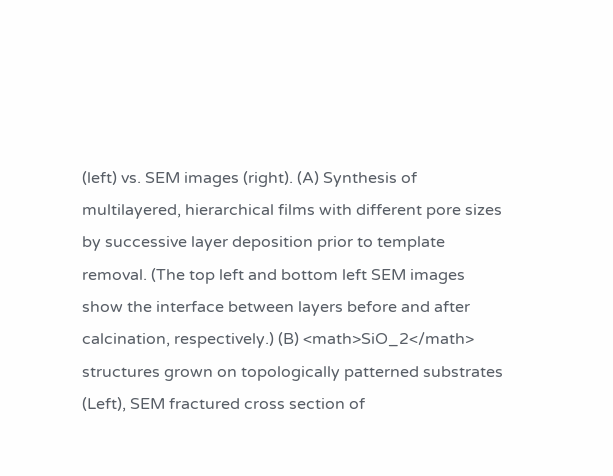(left) vs. SEM images (right). (A) Synthesis of multilayered, hierarchical films with different pore sizes by successive layer deposition prior to template removal. (The top left and bottom left SEM images show the interface between layers before and after calcination, respectively.) (B) <math>SiO_2</math> structures grown on topologically patterned substrates (Left), SEM fractured cross section of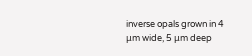inverse opals grown in 4 μm wide, 5 μm deep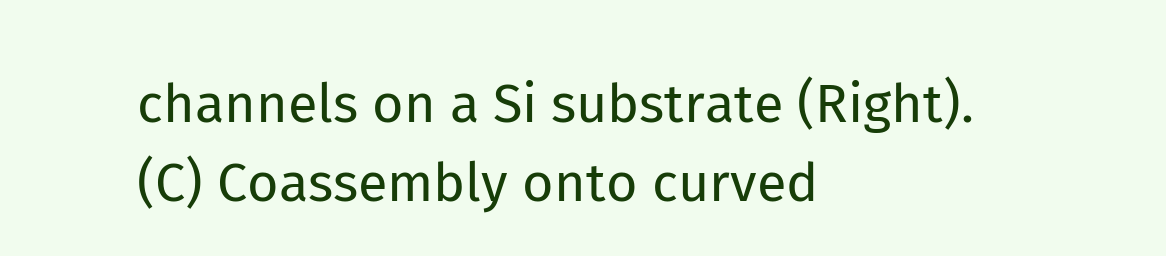channels on a Si substrate (Right). (C) Coassembly onto curved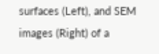surfaces (Left), and SEM images (Right) of a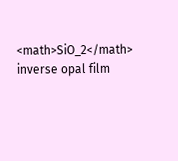<math>SiO_2</math> inverse opal film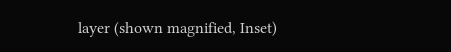layer (shown magnified, Inset)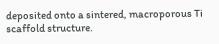deposited onto a sintered, macroporous Ti scaffold structure.